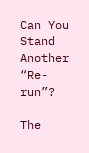Can You Stand Another “Re-run”?

The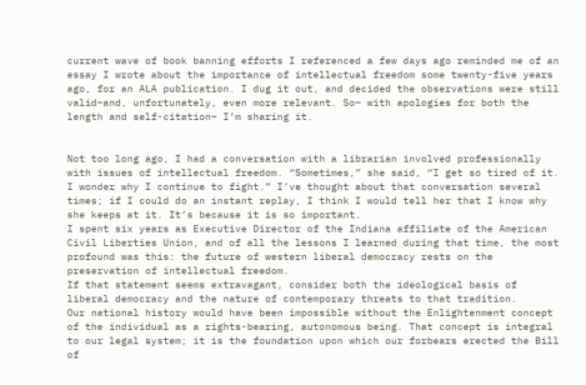current wave of book banning efforts I referenced a few days ago reminded me of an essay I wrote about the importance of intellectual freedom some twenty-five years ago, for an ALA publication. I dug it out, and decided the observations were still valid–and, unfortunately, even more relevant. So– with apologies for both the length and self-citation– I’m sharing it.


Not too long ago, I had a conversation with a librarian involved professionally with issues of intellectual freedom. “Sometimes,” she said, “I get so tired of it. I wonder why I continue to fight.” I’ve thought about that conversation several times; if I could do an instant replay, I think I would tell her that I know why she keeps at it. It’s because it is so important.
I spent six years as Executive Director of the Indiana affiliate of the American Civil Liberties Union, and of all the lessons I learned during that time, the most profound was this: the future of western liberal democracy rests on the preservation of intellectual freedom.
If that statement seems extravagant, consider both the ideological basis of liberal democracy and the nature of contemporary threats to that tradition.
Our national history would have been impossible without the Enlightenment concept of the individual as a rights-bearing, autonomous being. That concept is integral to our legal system; it is the foundation upon which our forbears erected the Bill of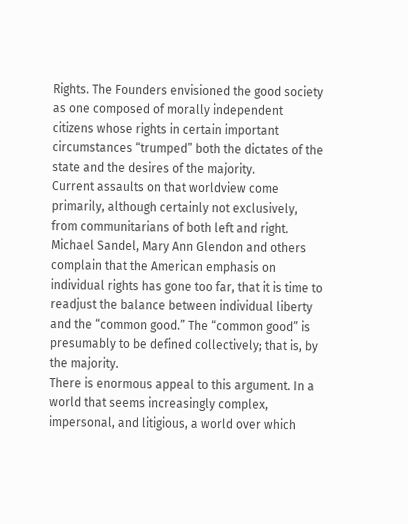Rights. The Founders envisioned the good society as one composed of morally independent citizens whose rights in certain important circumstances “trumped” both the dictates of the state and the desires of the majority.
Current assaults on that worldview come primarily, although certainly not exclusively, from communitarians of both left and right. Michael Sandel, Mary Ann Glendon and others complain that the American emphasis on individual rights has gone too far, that it is time to readjust the balance between individual liberty and the “common good.” The “common good” is presumably to be defined collectively; that is, by the majority.
There is enormous appeal to this argument. In a world that seems increasingly complex, impersonal, and litigious, a world over which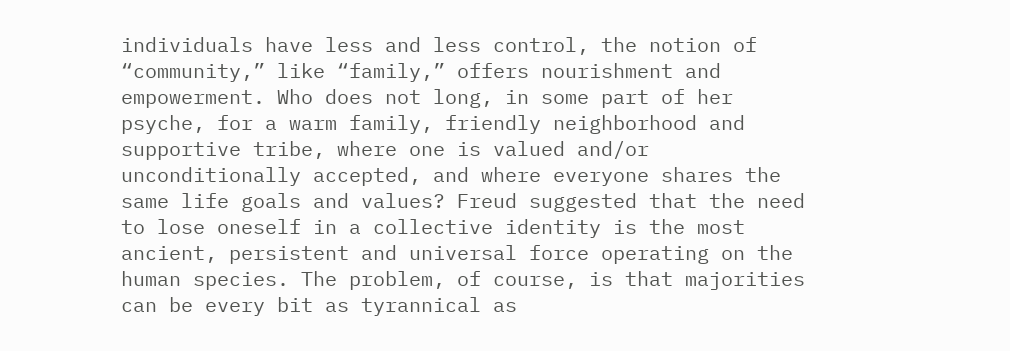individuals have less and less control, the notion of “community,” like “family,” offers nourishment and empowerment. Who does not long, in some part of her psyche, for a warm family, friendly neighborhood and supportive tribe, where one is valued and/or unconditionally accepted, and where everyone shares the same life goals and values? Freud suggested that the need to lose oneself in a collective identity is the most ancient, persistent and universal force operating on the human species. The problem, of course, is that majorities can be every bit as tyrannical as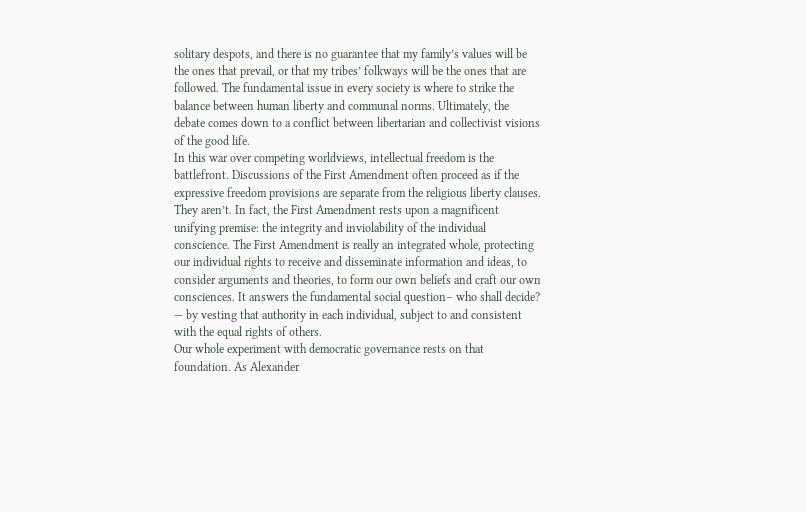solitary despots, and there is no guarantee that my family’s values will be the ones that prevail, or that my tribes’ folkways will be the ones that are followed. The fundamental issue in every society is where to strike the balance between human liberty and communal norms. Ultimately, the debate comes down to a conflict between libertarian and collectivist visions of the good life.
In this war over competing worldviews, intellectual freedom is the battlefront. Discussions of the First Amendment often proceed as if the expressive freedom provisions are separate from the religious liberty clauses. They aren’t. In fact, the First Amendment rests upon a magnificent unifying premise: the integrity and inviolability of the individual conscience. The First Amendment is really an integrated whole, protecting our individual rights to receive and disseminate information and ideas, to consider arguments and theories, to form our own beliefs and craft our own consciences. It answers the fundamental social question– who shall decide? — by vesting that authority in each individual, subject to and consistent with the equal rights of others.
Our whole experiment with democratic governance rests on that foundation. As Alexander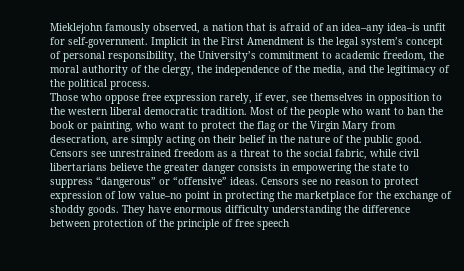Mieklejohn famously observed, a nation that is afraid of an idea–any idea–is unfit for self-government. Implicit in the First Amendment is the legal system’s concept of personal responsibility, the University’s commitment to academic freedom, the moral authority of the clergy, the independence of the media, and the legitimacy of the political process.
Those who oppose free expression rarely, if ever, see themselves in opposition to the western liberal democratic tradition. Most of the people who want to ban the book or painting, who want to protect the flag or the Virgin Mary from desecration, are simply acting on their belief in the nature of the public good. Censors see unrestrained freedom as a threat to the social fabric, while civil libertarians believe the greater danger consists in empowering the state to suppress “dangerous” or “offensive” ideas. Censors see no reason to protect expression of low value–no point in protecting the marketplace for the exchange of shoddy goods. They have enormous difficulty understanding the difference between protection of the principle of free speech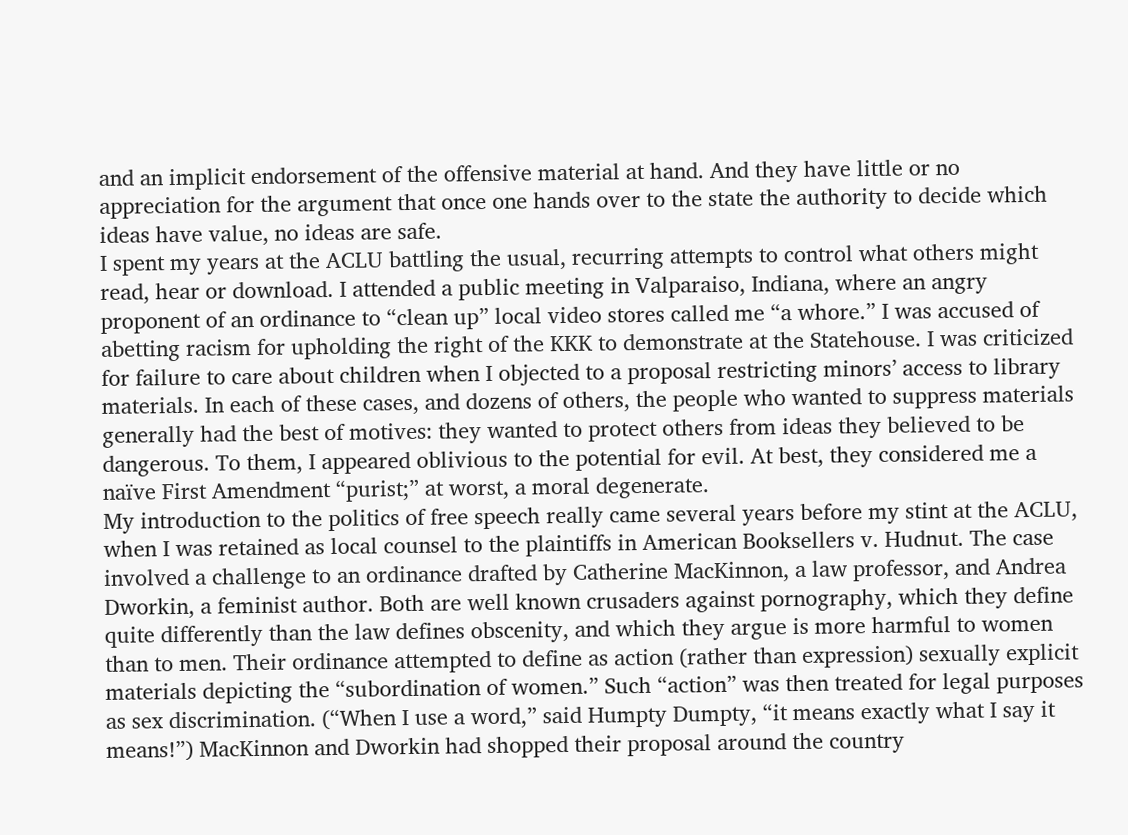and an implicit endorsement of the offensive material at hand. And they have little or no appreciation for the argument that once one hands over to the state the authority to decide which ideas have value, no ideas are safe.
I spent my years at the ACLU battling the usual, recurring attempts to control what others might read, hear or download. I attended a public meeting in Valparaiso, Indiana, where an angry proponent of an ordinance to “clean up” local video stores called me “a whore.” I was accused of abetting racism for upholding the right of the KKK to demonstrate at the Statehouse. I was criticized for failure to care about children when I objected to a proposal restricting minors’ access to library materials. In each of these cases, and dozens of others, the people who wanted to suppress materials generally had the best of motives: they wanted to protect others from ideas they believed to be dangerous. To them, I appeared oblivious to the potential for evil. At best, they considered me a naïve First Amendment “purist;” at worst, a moral degenerate.
My introduction to the politics of free speech really came several years before my stint at the ACLU, when I was retained as local counsel to the plaintiffs in American Booksellers v. Hudnut. The case involved a challenge to an ordinance drafted by Catherine MacKinnon, a law professor, and Andrea Dworkin, a feminist author. Both are well known crusaders against pornography, which they define quite differently than the law defines obscenity, and which they argue is more harmful to women than to men. Their ordinance attempted to define as action (rather than expression) sexually explicit materials depicting the “subordination of women.” Such “action” was then treated for legal purposes as sex discrimination. (“When I use a word,” said Humpty Dumpty, “it means exactly what I say it means!”) MacKinnon and Dworkin had shopped their proposal around the country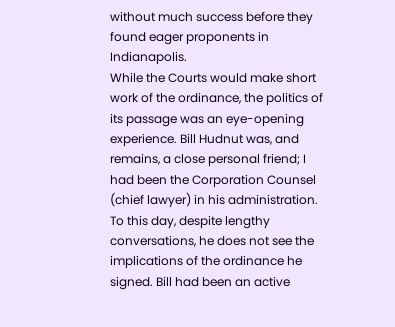without much success before they found eager proponents in Indianapolis.
While the Courts would make short work of the ordinance, the politics of its passage was an eye-opening experience. Bill Hudnut was, and remains, a close personal friend; I had been the Corporation Counsel (chief lawyer) in his administration. To this day, despite lengthy conversations, he does not see the implications of the ordinance he signed. Bill had been an active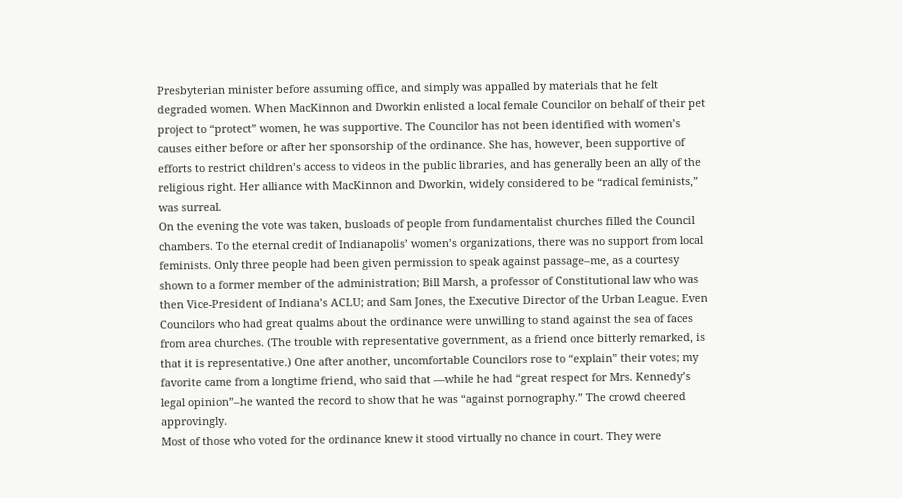Presbyterian minister before assuming office, and simply was appalled by materials that he felt degraded women. When MacKinnon and Dworkin enlisted a local female Councilor on behalf of their pet project to “protect” women, he was supportive. The Councilor has not been identified with women’s causes either before or after her sponsorship of the ordinance. She has, however, been supportive of efforts to restrict children’s access to videos in the public libraries, and has generally been an ally of the religious right. Her alliance with MacKinnon and Dworkin, widely considered to be “radical feminists,” was surreal.
On the evening the vote was taken, busloads of people from fundamentalist churches filled the Council chambers. To the eternal credit of Indianapolis’ women’s organizations, there was no support from local feminists. Only three people had been given permission to speak against passage–me, as a courtesy shown to a former member of the administration; Bill Marsh, a professor of Constitutional law who was then Vice-President of Indiana’s ACLU; and Sam Jones, the Executive Director of the Urban League. Even Councilors who had great qualms about the ordinance were unwilling to stand against the sea of faces from area churches. (The trouble with representative government, as a friend once bitterly remarked, is that it is representative.) One after another, uncomfortable Councilors rose to “explain” their votes; my favorite came from a longtime friend, who said that —while he had “great respect for Mrs. Kennedy’s legal opinion”–he wanted the record to show that he was “against pornography.” The crowd cheered approvingly.
Most of those who voted for the ordinance knew it stood virtually no chance in court. They were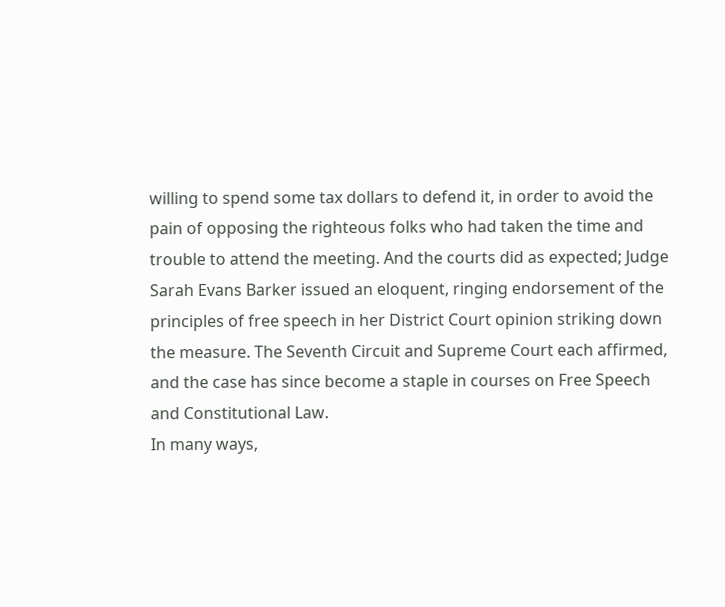willing to spend some tax dollars to defend it, in order to avoid the pain of opposing the righteous folks who had taken the time and trouble to attend the meeting. And the courts did as expected; Judge Sarah Evans Barker issued an eloquent, ringing endorsement of the principles of free speech in her District Court opinion striking down the measure. The Seventh Circuit and Supreme Court each affirmed, and the case has since become a staple in courses on Free Speech and Constitutional Law.
In many ways,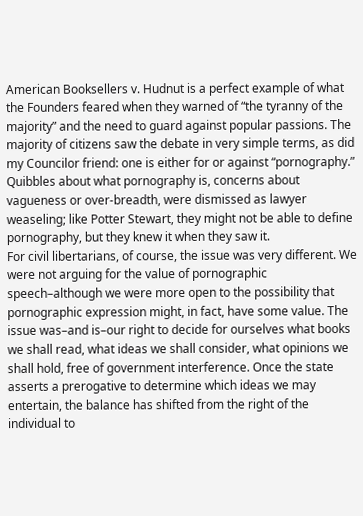American Booksellers v. Hudnut is a perfect example of what the Founders feared when they warned of “the tyranny of the majority” and the need to guard against popular passions. The majority of citizens saw the debate in very simple terms, as did my Councilor friend: one is either for or against “pornography.” Quibbles about what pornography is, concerns about vagueness or over-breadth, were dismissed as lawyer weaseling; like Potter Stewart, they might not be able to define pornography, but they knew it when they saw it.
For civil libertarians, of course, the issue was very different. We were not arguing for the value of pornographic speech–although we were more open to the possibility that pornographic expression might, in fact, have some value. The issue was–and is–our right to decide for ourselves what books we shall read, what ideas we shall consider, what opinions we shall hold, free of government interference. Once the state asserts a prerogative to determine which ideas we may entertain, the balance has shifted from the right of the individual to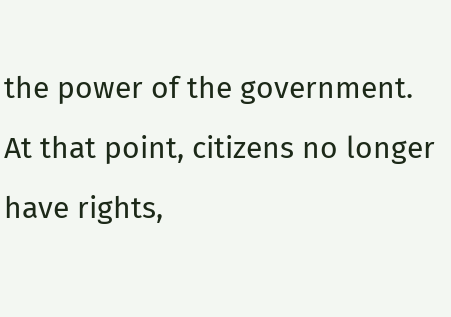the power of the government. At that point, citizens no longer have rights,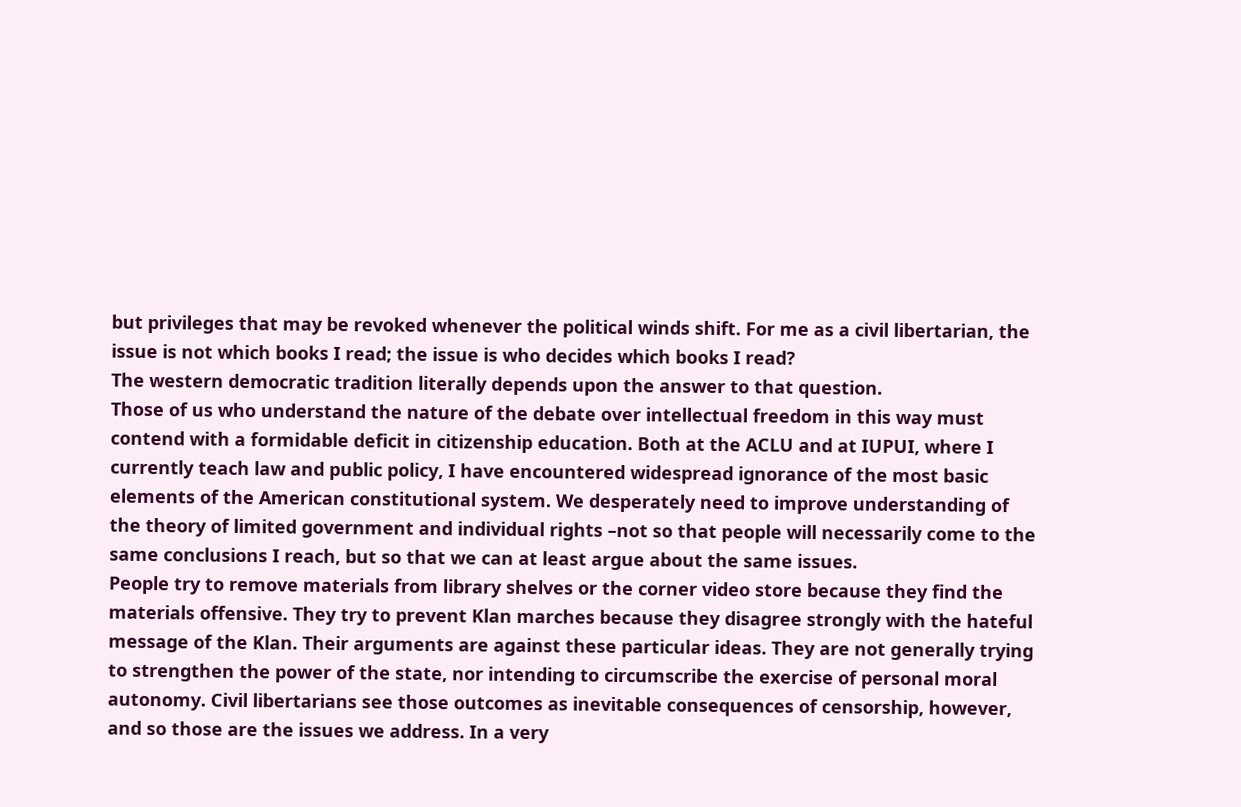but privileges that may be revoked whenever the political winds shift. For me as a civil libertarian, the issue is not which books I read; the issue is who decides which books I read?
The western democratic tradition literally depends upon the answer to that question.
Those of us who understand the nature of the debate over intellectual freedom in this way must contend with a formidable deficit in citizenship education. Both at the ACLU and at IUPUI, where I currently teach law and public policy, I have encountered widespread ignorance of the most basic elements of the American constitutional system. We desperately need to improve understanding of the theory of limited government and individual rights –not so that people will necessarily come to the same conclusions I reach, but so that we can at least argue about the same issues.
People try to remove materials from library shelves or the corner video store because they find the materials offensive. They try to prevent Klan marches because they disagree strongly with the hateful message of the Klan. Their arguments are against these particular ideas. They are not generally trying to strengthen the power of the state, nor intending to circumscribe the exercise of personal moral autonomy. Civil libertarians see those outcomes as inevitable consequences of censorship, however, and so those are the issues we address. In a very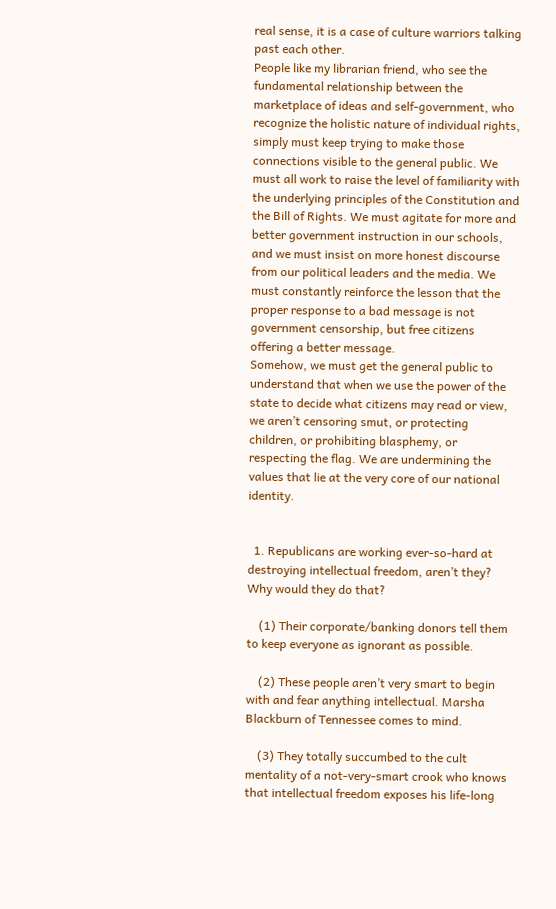real sense, it is a case of culture warriors talking past each other.
People like my librarian friend, who see the fundamental relationship between the marketplace of ideas and self-government, who recognize the holistic nature of individual rights, simply must keep trying to make those connections visible to the general public. We must all work to raise the level of familiarity with the underlying principles of the Constitution and the Bill of Rights. We must agitate for more and better government instruction in our schools, and we must insist on more honest discourse from our political leaders and the media. We must constantly reinforce the lesson that the proper response to a bad message is not government censorship, but free citizens offering a better message.
Somehow, we must get the general public to understand that when we use the power of the state to decide what citizens may read or view, we aren’t censoring smut, or protecting children, or prohibiting blasphemy, or respecting the flag. We are undermining the values that lie at the very core of our national identity.


  1. Republicans are working ever-so-hard at destroying intellectual freedom, aren’t they? Why would they do that?

    (1) Their corporate/banking donors tell them to keep everyone as ignorant as possible.

    (2) These people aren’t very smart to begin with and fear anything intellectual. Marsha Blackburn of Tennessee comes to mind.

    (3) They totally succumbed to the cult mentality of a not-very-smart crook who knows that intellectual freedom exposes his life-long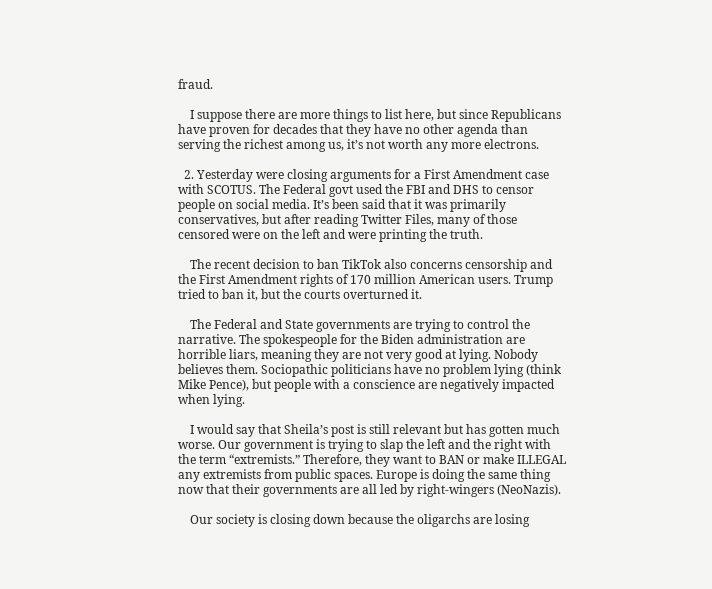fraud.

    I suppose there are more things to list here, but since Republicans have proven for decades that they have no other agenda than serving the richest among us, it’s not worth any more electrons.

  2. Yesterday were closing arguments for a First Amendment case with SCOTUS. The Federal govt used the FBI and DHS to censor people on social media. It’s been said that it was primarily conservatives, but after reading Twitter Files, many of those censored were on the left and were printing the truth.

    The recent decision to ban TikTok also concerns censorship and the First Amendment rights of 170 million American users. Trump tried to ban it, but the courts overturned it.

    The Federal and State governments are trying to control the narrative. The spokespeople for the Biden administration are horrible liars, meaning they are not very good at lying. Nobody believes them. Sociopathic politicians have no problem lying (think Mike Pence), but people with a conscience are negatively impacted when lying.

    I would say that Sheila’s post is still relevant but has gotten much worse. Our government is trying to slap the left and the right with the term “extremists.” Therefore, they want to BAN or make ILLEGAL any extremists from public spaces. Europe is doing the same thing now that their governments are all led by right-wingers (NeoNazis).

    Our society is closing down because the oligarchs are losing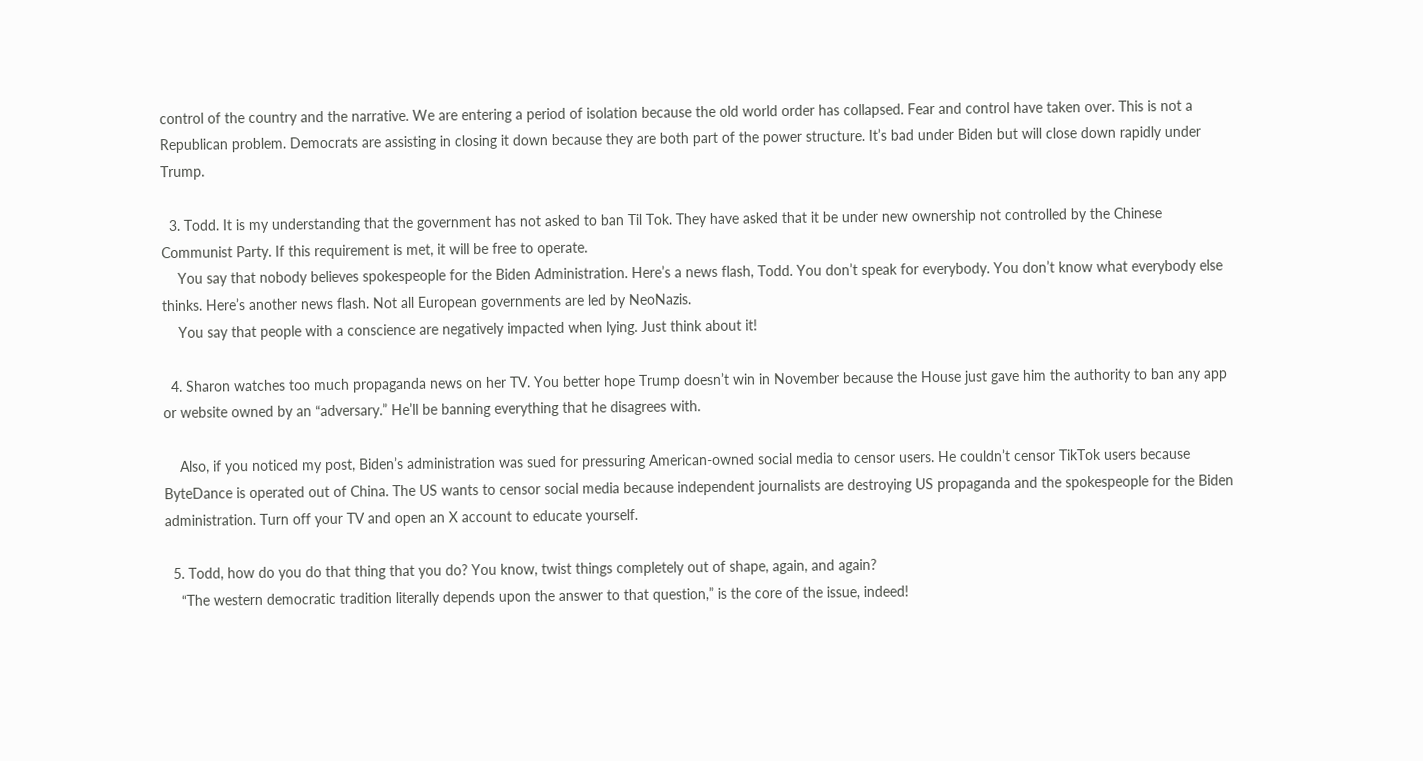control of the country and the narrative. We are entering a period of isolation because the old world order has collapsed. Fear and control have taken over. This is not a Republican problem. Democrats are assisting in closing it down because they are both part of the power structure. It’s bad under Biden but will close down rapidly under Trump.

  3. Todd. It is my understanding that the government has not asked to ban Til Tok. They have asked that it be under new ownership not controlled by the Chinese Communist Party. If this requirement is met, it will be free to operate.
    You say that nobody believes spokespeople for the Biden Administration. Here’s a news flash, Todd. You don’t speak for everybody. You don’t know what everybody else thinks. Here’s another news flash. Not all European governments are led by NeoNazis.
    You say that people with a conscience are negatively impacted when lying. Just think about it!

  4. Sharon watches too much propaganda news on her TV. You better hope Trump doesn’t win in November because the House just gave him the authority to ban any app or website owned by an “adversary.” He’ll be banning everything that he disagrees with.

    Also, if you noticed my post, Biden’s administration was sued for pressuring American-owned social media to censor users. He couldn’t censor TikTok users because ByteDance is operated out of China. The US wants to censor social media because independent journalists are destroying US propaganda and the spokespeople for the Biden administration. Turn off your TV and open an X account to educate yourself.

  5. Todd, how do you do that thing that you do? You know, twist things completely out of shape, again, and again?
    “The western democratic tradition literally depends upon the answer to that question,” is the core of the issue, indeed!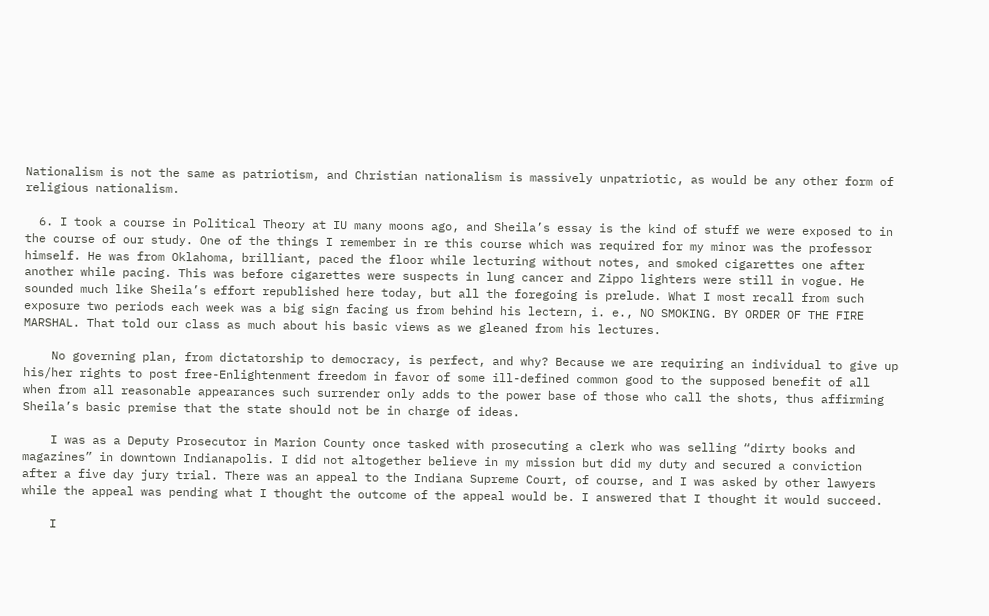Nationalism is not the same as patriotism, and Christian nationalism is massively unpatriotic, as would be any other form of religious nationalism.

  6. I took a course in Political Theory at IU many moons ago, and Sheila’s essay is the kind of stuff we were exposed to in the course of our study. One of the things I remember in re this course which was required for my minor was the professor himself. He was from Oklahoma, brilliant, paced the floor while lecturing without notes, and smoked cigarettes one after another while pacing. This was before cigarettes were suspects in lung cancer and Zippo lighters were still in vogue. He sounded much like Sheila’s effort republished here today, but all the foregoing is prelude. What I most recall from such exposure two periods each week was a big sign facing us from behind his lectern, i. e., NO SMOKING. BY ORDER OF THE FIRE MARSHAL. That told our class as much about his basic views as we gleaned from his lectures.

    No governing plan, from dictatorship to democracy, is perfect, and why? Because we are requiring an individual to give up his/her rights to post free-Enlightenment freedom in favor of some ill-defined common good to the supposed benefit of all when from all reasonable appearances such surrender only adds to the power base of those who call the shots, thus affirming Sheila’s basic premise that the state should not be in charge of ideas.

    I was as a Deputy Prosecutor in Marion County once tasked with prosecuting a clerk who was selling “dirty books and magazines” in downtown Indianapolis. I did not altogether believe in my mission but did my duty and secured a conviction after a five day jury trial. There was an appeal to the Indiana Supreme Court, of course, and I was asked by other lawyers while the appeal was pending what I thought the outcome of the appeal would be. I answered that I thought it would succeed.

    I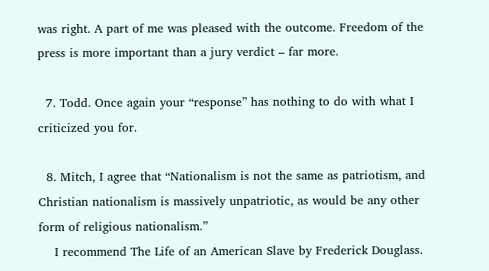was right. A part of me was pleased with the outcome. Freedom of the press is more important than a jury verdict – far more.

  7. Todd. Once again your “response” has nothing to do with what I criticized you for.

  8. Mitch, I agree that “Nationalism is not the same as patriotism, and Christian nationalism is massively unpatriotic, as would be any other form of religious nationalism.”
    I recommend The Life of an American Slave by Frederick Douglass.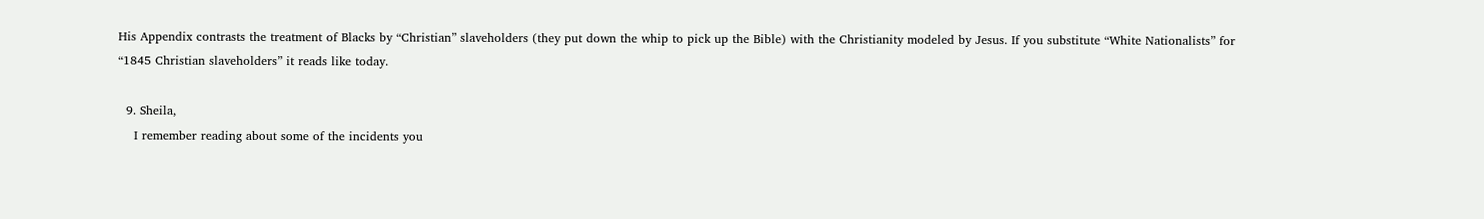His Appendix contrasts the treatment of Blacks by “Christian” slaveholders (they put down the whip to pick up the Bible) with the Christianity modeled by Jesus. If you substitute “White Nationalists” for “1845 Christian slaveholders” it reads like today.

  9. Sheila,
    I remember reading about some of the incidents you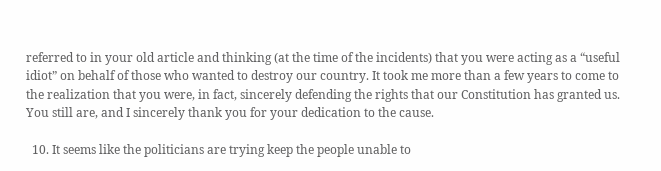referred to in your old article and thinking (at the time of the incidents) that you were acting as a “useful idiot” on behalf of those who wanted to destroy our country. It took me more than a few years to come to the realization that you were, in fact, sincerely defending the rights that our Constitution has granted us. You still are, and I sincerely thank you for your dedication to the cause.

  10. It seems like the politicians are trying keep the people unable to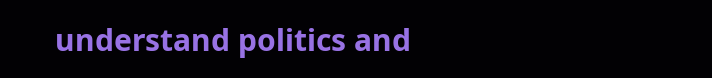understand politics and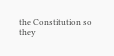the Constitution so they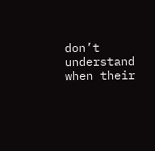don’t understand when their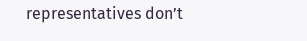representatives don’t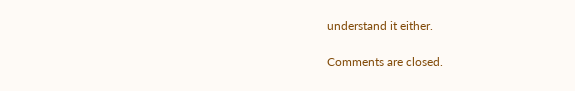understand it either.

Comments are closed.